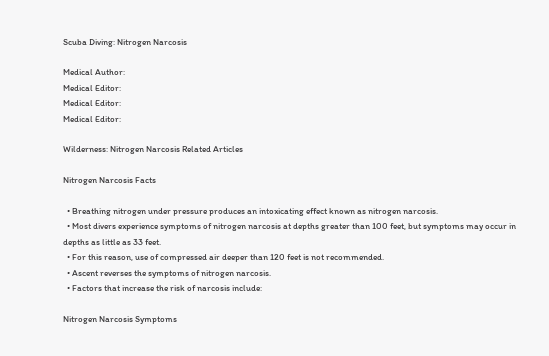Scuba Diving: Nitrogen Narcosis

Medical Author:
Medical Editor:
Medical Editor:
Medical Editor:

Wilderness: Nitrogen Narcosis Related Articles

Nitrogen Narcosis Facts

  • Breathing nitrogen under pressure produces an intoxicating effect known as nitrogen narcosis.
  • Most divers experience symptoms of nitrogen narcosis at depths greater than 100 feet, but symptoms may occur in depths as little as 33 feet.
  • For this reason, use of compressed air deeper than 120 feet is not recommended.
  • Ascent reverses the symptoms of nitrogen narcosis.
  • Factors that increase the risk of narcosis include:

Nitrogen Narcosis Symptoms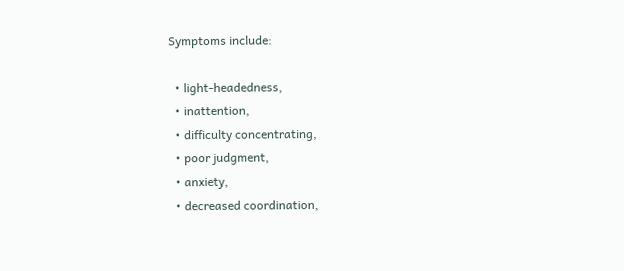Symptoms include:

  • light-headedness,
  • inattention,
  • difficulty concentrating,
  • poor judgment,
  • anxiety,
  • decreased coordination,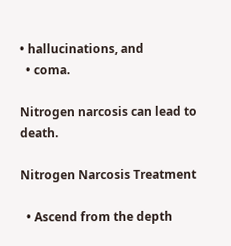• hallucinations, and
  • coma.

Nitrogen narcosis can lead to death.

Nitrogen Narcosis Treatment

  • Ascend from the depth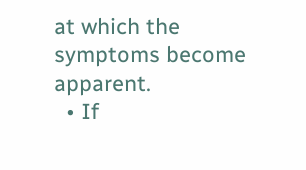at which the symptoms become apparent.
  • If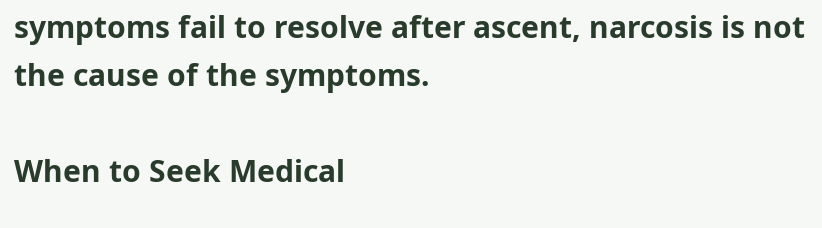symptoms fail to resolve after ascent, narcosis is not the cause of the symptoms.

When to Seek Medical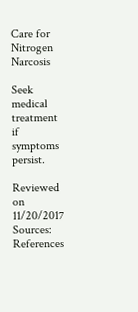Care for Nitrogen Narcosis

Seek medical treatment if symptoms persist.

Reviewed on 11/20/2017
Sources: References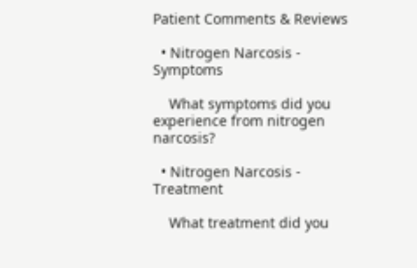Patient Comments & Reviews

  • Nitrogen Narcosis - Symptoms

    What symptoms did you experience from nitrogen narcosis?

  • Nitrogen Narcosis - Treatment

    What treatment did you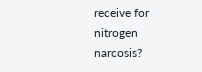receive for nitrogen narcosis?